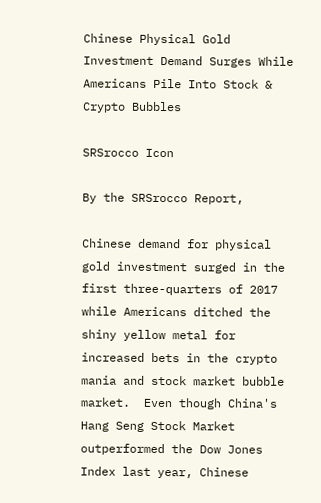Chinese Physical Gold Investment Demand Surges While Americans Pile Into Stock & Crypto Bubbles

SRSrocco Icon

By the SRSrocco Report,

Chinese demand for physical gold investment surged in the first three-quarters of 2017 while Americans ditched the shiny yellow metal for increased bets in the crypto mania and stock market bubble market.  Even though China's Hang Seng Stock Market outperformed the Dow Jones Index last year, Chinese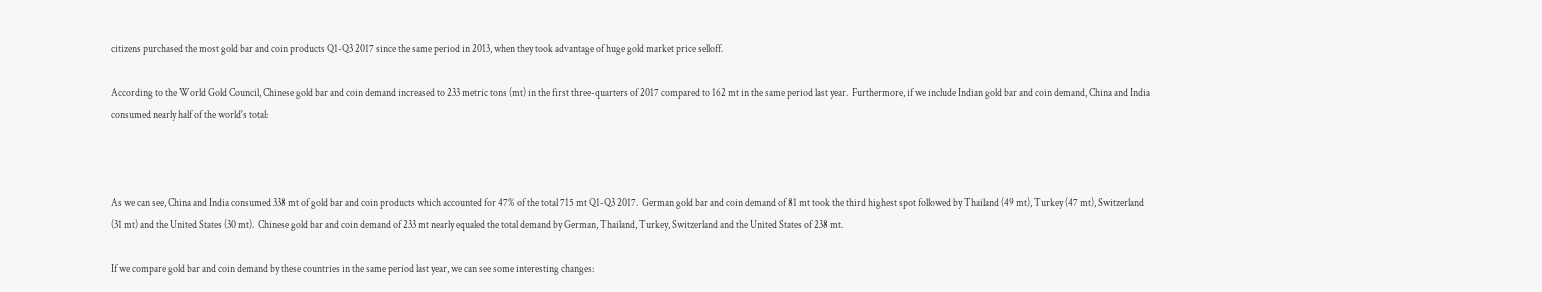citizens purchased the most gold bar and coin products Q1-Q3 2017 since the same period in 2013, when they took advantage of huge gold market price selloff.

According to the World Gold Council, Chinese gold bar and coin demand increased to 233 metric tons (mt) in the first three-quarters of 2017 compared to 162 mt in the same period last year.  Furthermore, if we include Indian gold bar and coin demand, China and India consumed nearly half of the world's total:



As we can see, China and India consumed 338 mt of gold bar and coin products which accounted for 47% of the total 715 mt Q1-Q3 2017.  German gold bar and coin demand of 81 mt took the third highest spot followed by Thailand (49 mt), Turkey (47 mt), Switzerland (31 mt) and the United States (30 mt).  Chinese gold bar and coin demand of 233 mt nearly equaled the total demand by German, Thailand, Turkey, Switzerland and the United States of 238 mt.

If we compare gold bar and coin demand by these countries in the same period last year, we can see some interesting changes: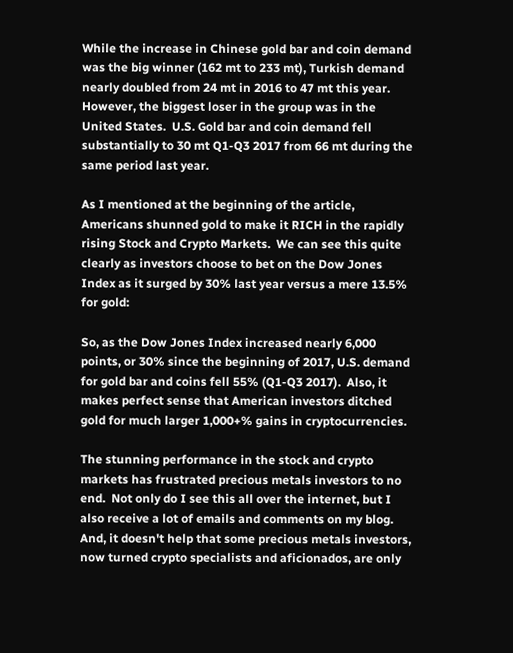While the increase in Chinese gold bar and coin demand was the big winner (162 mt to 233 mt), Turkish demand nearly doubled from 24 mt in 2016 to 47 mt this year.  However, the biggest loser in the group was in the United States.  U.S. Gold bar and coin demand fell substantially to 30 mt Q1-Q3 2017 from 66 mt during the same period last year.

As I mentioned at the beginning of the article, Americans shunned gold to make it RICH in the rapidly rising Stock and Crypto Markets.  We can see this quite clearly as investors choose to bet on the Dow Jones Index as it surged by 30% last year versus a mere 13.5% for gold:

So, as the Dow Jones Index increased nearly 6,000 points, or 30% since the beginning of 2017, U.S. demand for gold bar and coins fell 55% (Q1-Q3 2017).  Also, it makes perfect sense that American investors ditched gold for much larger 1,000+% gains in cryptocurrencies.

The stunning performance in the stock and crypto markets has frustrated precious metals investors to no end.  Not only do I see this all over the internet, but I also receive a lot of emails and comments on my blog.  And, it doesn't help that some precious metals investors, now turned crypto specialists and aficionados, are only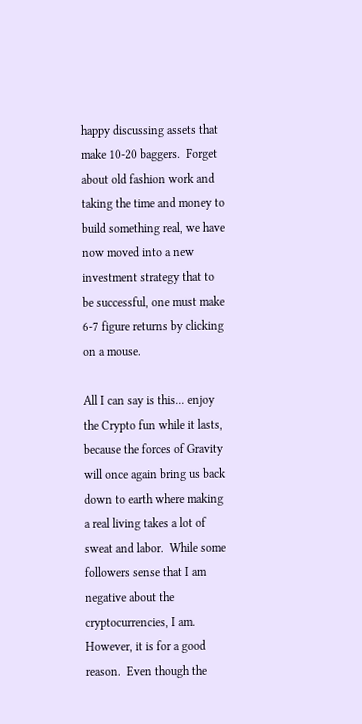happy discussing assets that make 10-20 baggers.  Forget about old fashion work and taking the time and money to build something real, we have now moved into a new investment strategy that to be successful, one must make 6-7 figure returns by clicking on a mouse.

All I can say is this... enjoy the Crypto fun while it lasts, because the forces of Gravity will once again bring us back down to earth where making a real living takes a lot of sweat and labor.  While some followers sense that I am negative about the cryptocurrencies, I am.  However, it is for a good reason.  Even though the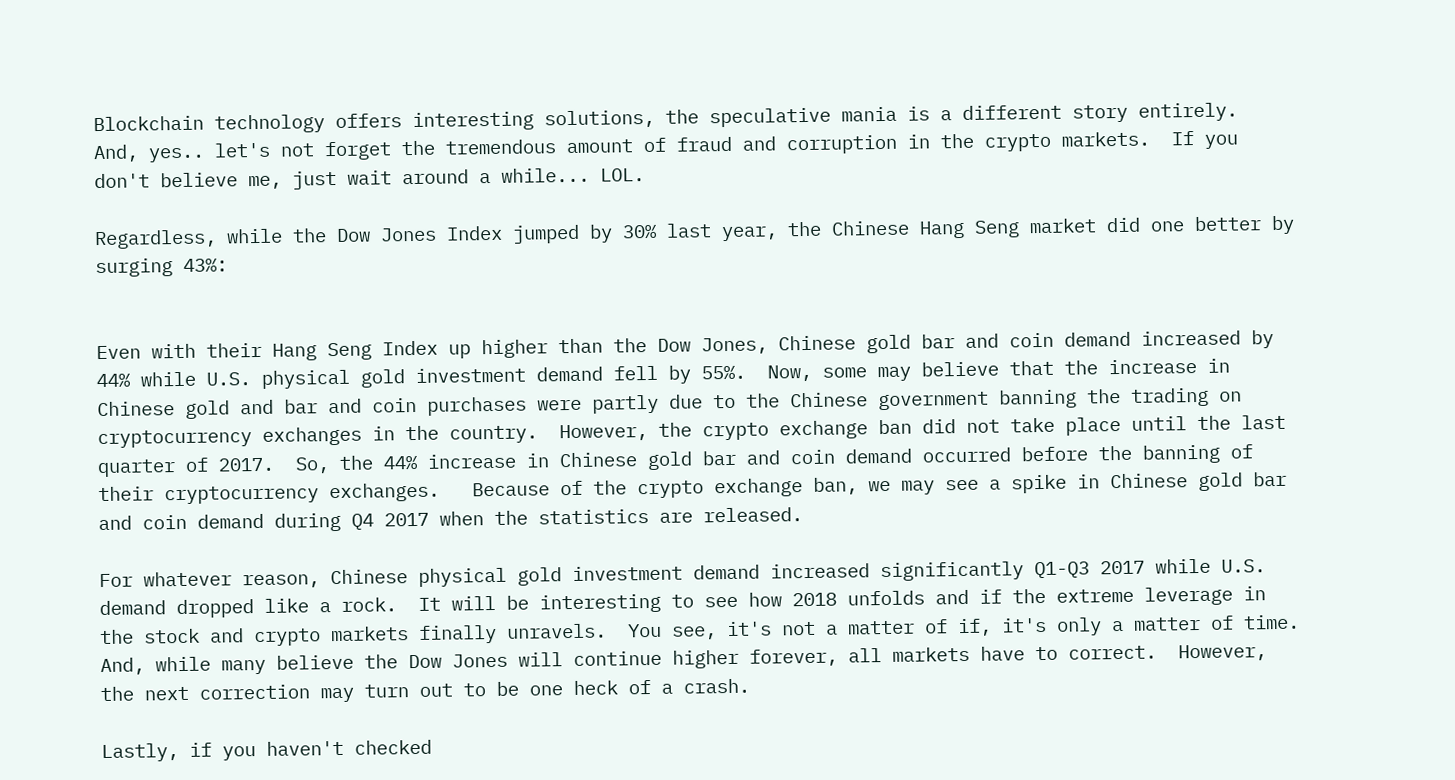Blockchain technology offers interesting solutions, the speculative mania is a different story entirely.  And, yes.. let's not forget the tremendous amount of fraud and corruption in the crypto markets.  If you don't believe me, just wait around a while... LOL.

Regardless, while the Dow Jones Index jumped by 30% last year, the Chinese Hang Seng market did one better by surging 43%:


Even with their Hang Seng Index up higher than the Dow Jones, Chinese gold bar and coin demand increased by 44% while U.S. physical gold investment demand fell by 55%.  Now, some may believe that the increase in Chinese gold and bar and coin purchases were partly due to the Chinese government banning the trading on cryptocurrency exchanges in the country.  However, the crypto exchange ban did not take place until the last quarter of 2017.  So, the 44% increase in Chinese gold bar and coin demand occurred before the banning of their cryptocurrency exchanges.   Because of the crypto exchange ban, we may see a spike in Chinese gold bar and coin demand during Q4 2017 when the statistics are released.

For whatever reason, Chinese physical gold investment demand increased significantly Q1-Q3 2017 while U.S. demand dropped like a rock.  It will be interesting to see how 2018 unfolds and if the extreme leverage in the stock and crypto markets finally unravels.  You see, it's not a matter of if, it's only a matter of time.  And, while many believe the Dow Jones will continue higher forever, all markets have to correct.  However, the next correction may turn out to be one heck of a crash.

Lastly, if you haven't checked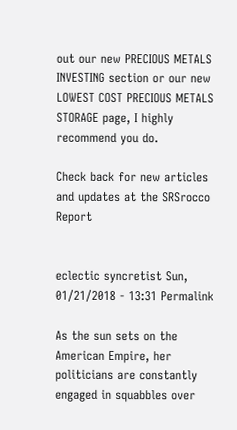out our new PRECIOUS METALS INVESTING section or our new LOWEST COST PRECIOUS METALS STORAGE page, I highly recommend you do.

Check back for new articles and updates at the SRSrocco Report


eclectic syncretist Sun, 01/21/2018 - 13:31 Permalink

As the sun sets on the American Empire, her politicians are constantly engaged in squabbles over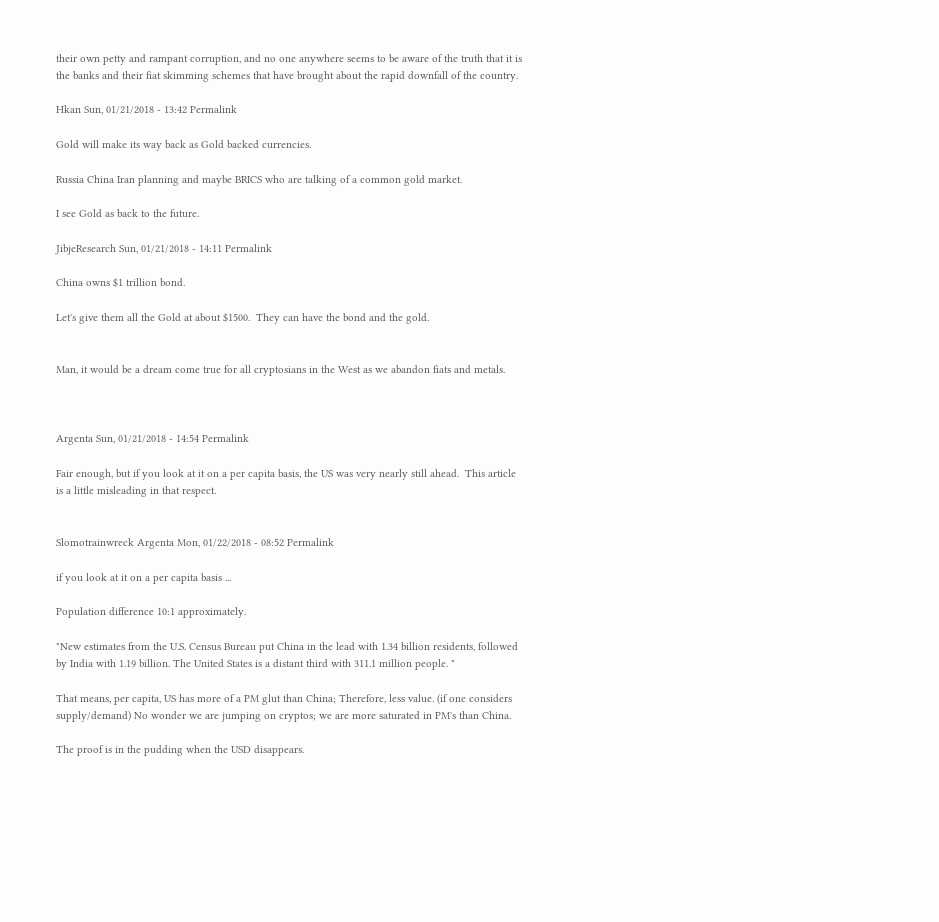their own petty and rampant corruption, and no one anywhere seems to be aware of the truth that it is the banks and their fiat skimming schemes that have brought about the rapid downfall of the country.

Hkan Sun, 01/21/2018 - 13:42 Permalink

Gold will make its way back as Gold backed currencies.

Russia China Iran planning and maybe BRICS who are talking of a common gold market.

I see Gold as back to the future.

JibjeResearch Sun, 01/21/2018 - 14:11 Permalink

China owns $1 trillion bond.

Let's give them all the Gold at about $1500.  They can have the bond and the gold.


Man, it would be a dream come true for all cryptosians in the West as we abandon fiats and metals.



Argenta Sun, 01/21/2018 - 14:54 Permalink

Fair enough, but if you look at it on a per capita basis, the US was very nearly still ahead.  This article is a little misleading in that respect.


Slomotrainwreck Argenta Mon, 01/22/2018 - 08:52 Permalink

if you look at it on a per capita basis ...

Population difference 10:1 approximately.

"New estimates from the U.S. Census Bureau put China in the lead with 1.34 billion residents, followed by India with 1.19 billion. The United States is a distant third with 311.1 million people. "

That means, per capita, US has more of a PM glut than China; Therefore, less value. (if one considers supply/demand) No wonder we are jumping on cryptos; we are more saturated in PM's than China.

The proof is in the pudding when the USD disappears.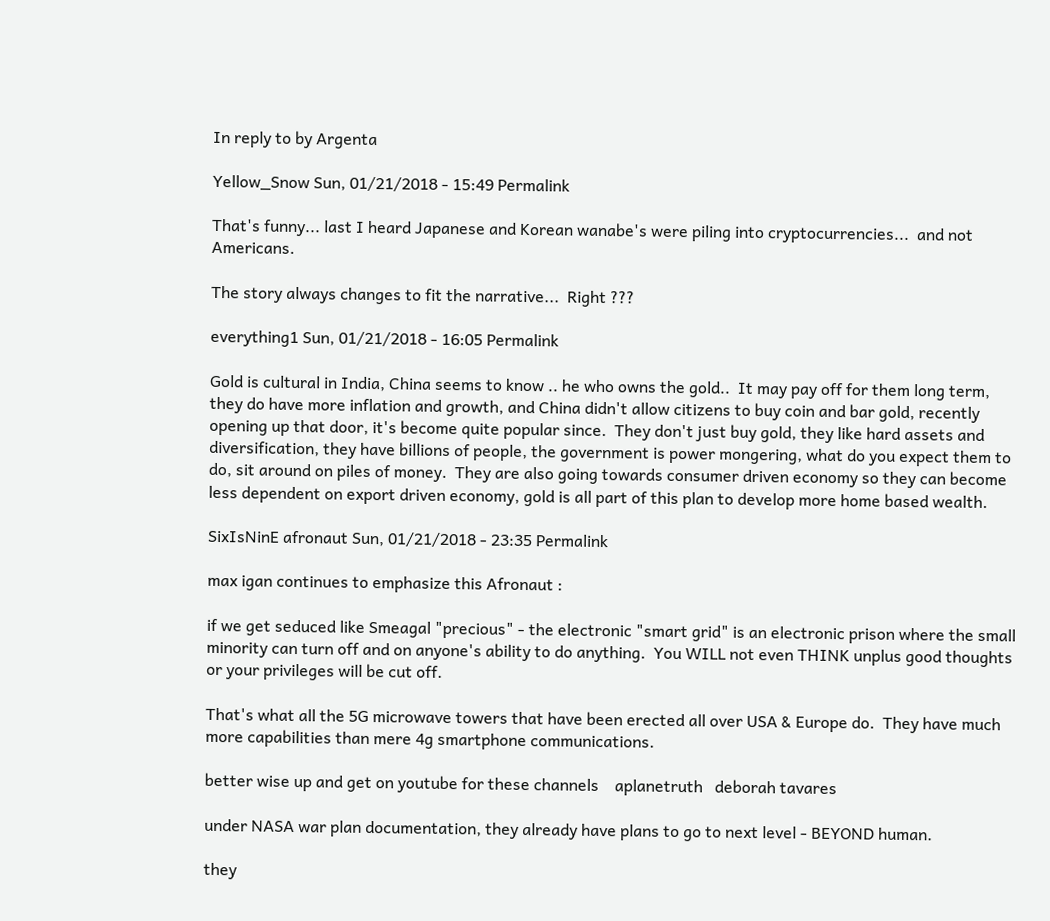In reply to by Argenta

Yellow_Snow Sun, 01/21/2018 - 15:49 Permalink

That's funny... last I heard Japanese and Korean wanabe's were piling into cryptocurrencies...  and not Americans.

The story always changes to fit the narrative...  Right ???

everything1 Sun, 01/21/2018 - 16:05 Permalink

Gold is cultural in India, China seems to know .. he who owns the gold..  It may pay off for them long term, they do have more inflation and growth, and China didn't allow citizens to buy coin and bar gold, recently opening up that door, it's become quite popular since.  They don't just buy gold, they like hard assets and diversification, they have billions of people, the government is power mongering, what do you expect them to do, sit around on piles of money.  They are also going towards consumer driven economy so they can become less dependent on export driven economy, gold is all part of this plan to develop more home based wealth.

SixIsNinE afronaut Sun, 01/21/2018 - 23:35 Permalink

max igan continues to emphasize this Afronaut :

if we get seduced like Smeagal "precious" - the electronic "smart grid" is an electronic prison where the small minority can turn off and on anyone's ability to do anything.  You WILL not even THINK unplus good thoughts or your privileges will be cut off.

That's what all the 5G microwave towers that have been erected all over USA & Europe do.  They have much more capabilities than mere 4g smartphone communications.

better wise up and get on youtube for these channels    aplanetruth   deborah tavares

under NASA war plan documentation, they already have plans to go to next level - BEYOND human.

they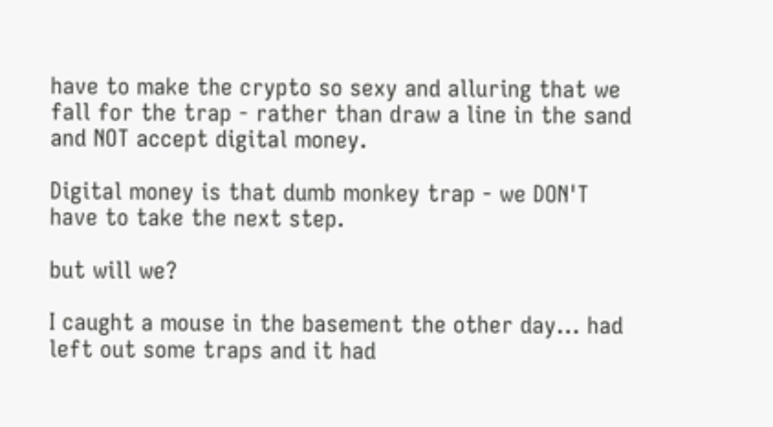have to make the crypto so sexy and alluring that we fall for the trap - rather than draw a line in the sand and NOT accept digital money.

Digital money is that dumb monkey trap - we DON'T have to take the next step.

but will we?

I caught a mouse in the basement the other day... had left out some traps and it had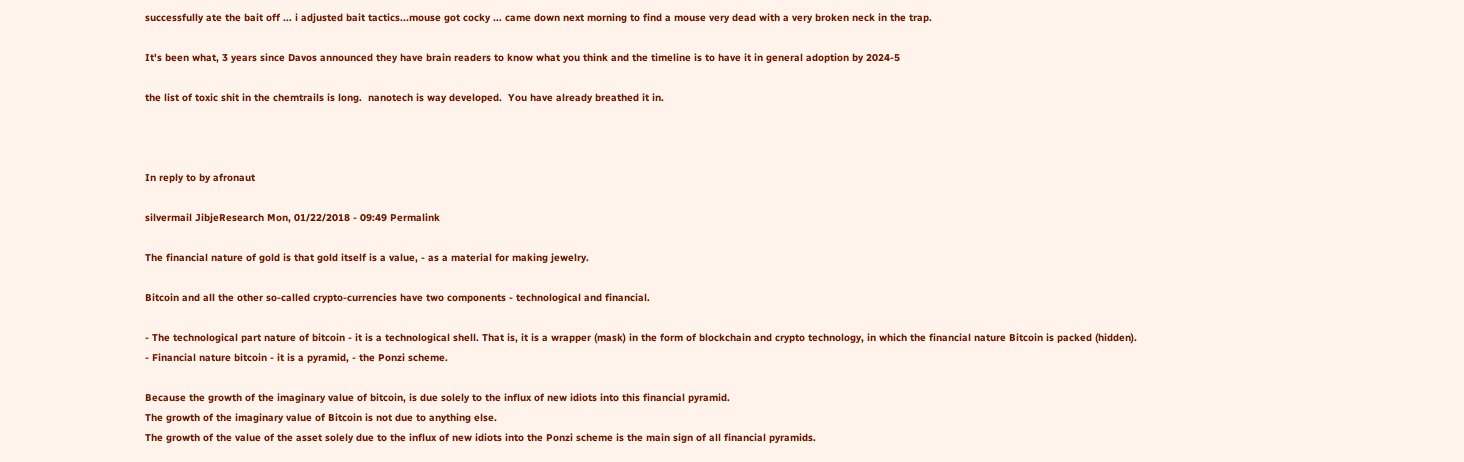successfully ate the bait off ... i adjusted bait tactics...mouse got cocky ... came down next morning to find a mouse very dead with a very broken neck in the trap.

It's been what, 3 years since Davos announced they have brain readers to know what you think and the timeline is to have it in general adoption by 2024-5

the list of toxic shit in the chemtrails is long.  nanotech is way developed.  You have already breathed it in.



In reply to by afronaut

silvermail JibjeResearch Mon, 01/22/2018 - 09:49 Permalink

The financial nature of gold is that gold itself is a value, - as a material for making jewelry.

Bitcoin and all the other so-called crypto-currencies have two components - technological and financial.

- The technological part nature of bitcoin - it is a technological shell. That is, it is a wrapper (mask) in the form of blockchain and crypto technology, in which the financial nature Bitcoin is packed (hidden).
- Financial nature bitcoin - it is a pyramid, - the Ponzi scheme.

Because the growth of the imaginary value of bitcoin, is due solely to the influx of new idiots into this financial pyramid.
The growth of the imaginary value of Bitcoin is not due to anything else.
The growth of the value of the asset solely due to the influx of new idiots into the Ponzi scheme is the main sign of all financial pyramids.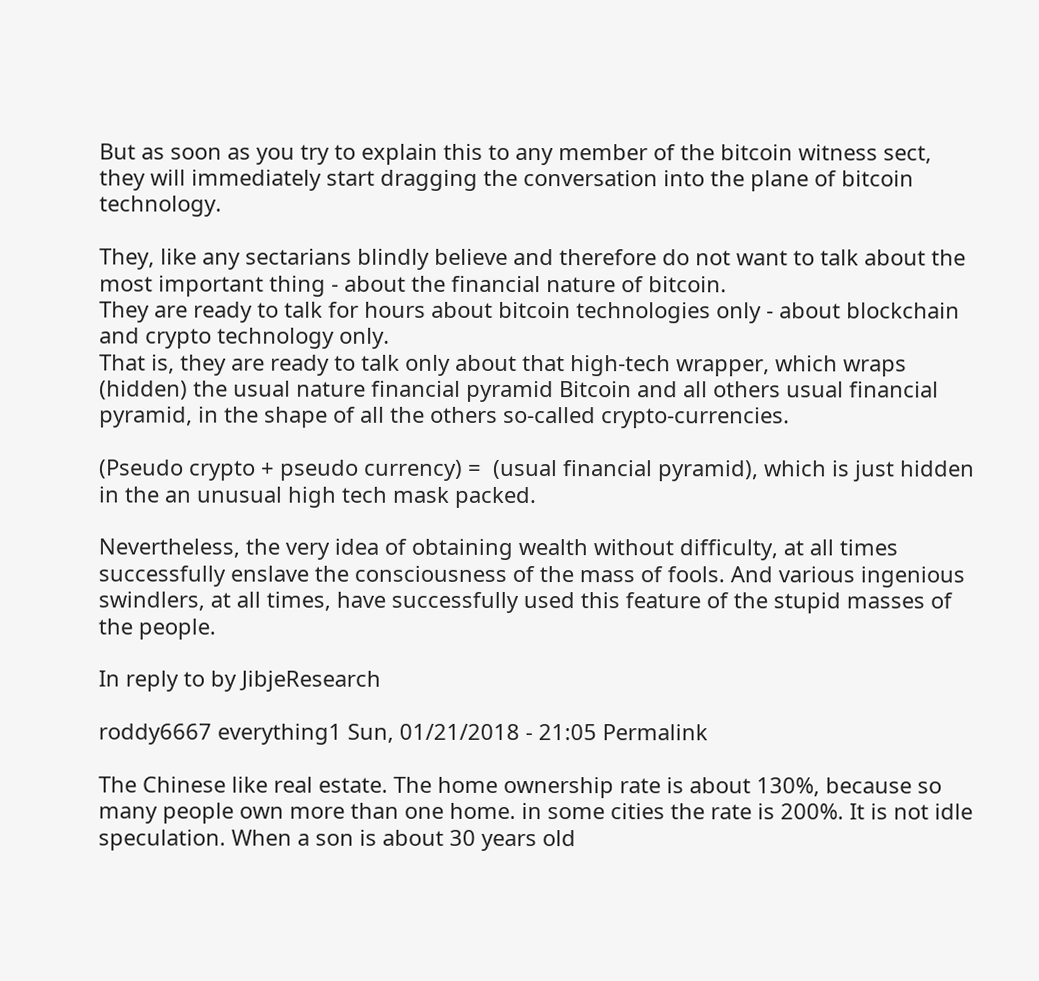But as soon as you try to explain this to any member of the bitcoin witness sect, they will immediately start dragging the conversation into the plane of bitcoin technology.

They, like any sectarians blindly believe and therefore do not want to talk about the most important thing - about the financial nature of bitcoin.
They are ready to talk for hours about bitcoin technologies only - about blockchain and crypto technology only.
That is, they are ready to talk only about that high-tech wrapper, which wraps (hidden) the usual nature financial pyramid Bitcoin and all others usual financial pyramid, in the shape of all the others so-called crypto-currencies.

(Pseudo crypto + pseudo currency) =  (usual financial pyramid), which is just hidden in the an unusual high tech mask packed.

Nevertheless, the very idea of obtaining wealth without difficulty, at all times successfully enslave the consciousness of the mass of fools. And various ingenious swindlers, at all times, have successfully used this feature of the stupid masses of the people.

In reply to by JibjeResearch

roddy6667 everything1 Sun, 01/21/2018 - 21:05 Permalink

The Chinese like real estate. The home ownership rate is about 130%, because so many people own more than one home. in some cities the rate is 200%. It is not idle speculation. When a son is about 30 years old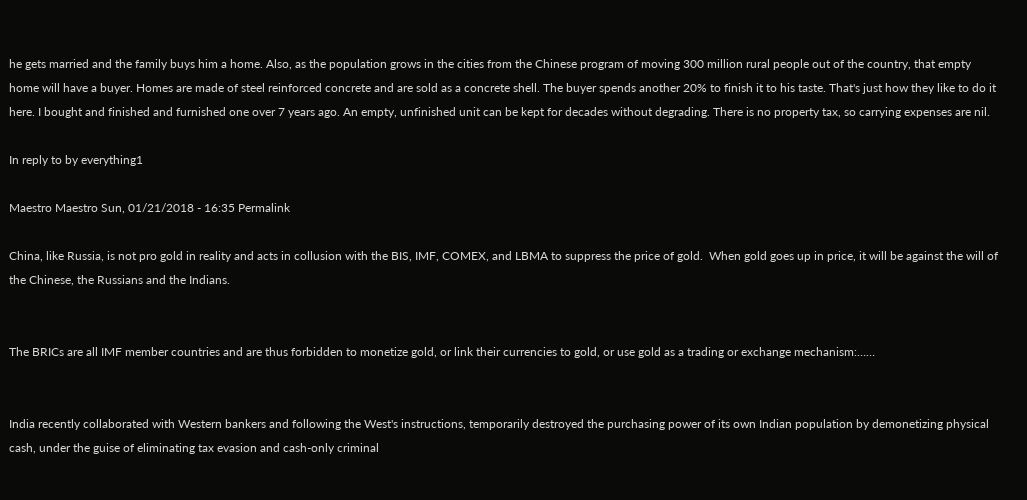he gets married and the family buys him a home. Also, as the population grows in the cities from the Chinese program of moving 300 million rural people out of the country, that empty home will have a buyer. Homes are made of steel reinforced concrete and are sold as a concrete shell. The buyer spends another 20% to finish it to his taste. That's just how they like to do it here. I bought and finished and furnished one over 7 years ago. An empty, unfinished unit can be kept for decades without degrading. There is no property tax, so carrying expenses are nil.

In reply to by everything1

Maestro Maestro Sun, 01/21/2018 - 16:35 Permalink

China, like Russia, is not pro gold in reality and acts in collusion with the BIS, IMF, COMEX, and LBMA to suppress the price of gold.  When gold goes up in price, it will be against the will of the Chinese, the Russians and the Indians.


The BRICs are all IMF member countries and are thus forbidden to monetize gold, or link their currencies to gold, or use gold as a trading or exchange mechanism:……


India recently collaborated with Western bankers and following the West's instructions, temporarily destroyed the purchasing power of its own Indian population by demonetizing physical cash, under the guise of eliminating tax evasion and cash-only criminal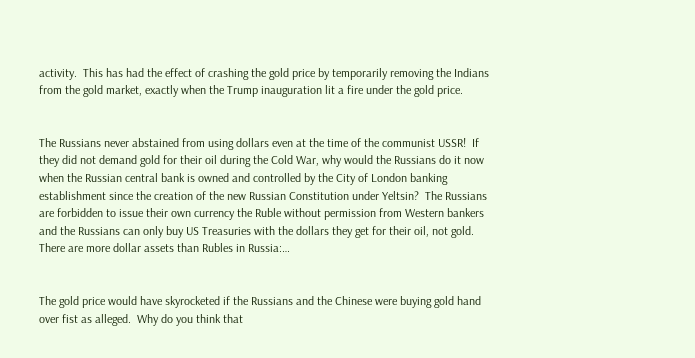activity.  This has had the effect of crashing the gold price by temporarily removing the Indians from the gold market, exactly when the Trump inauguration lit a fire under the gold price.


The Russians never abstained from using dollars even at the time of the communist USSR!  If they did not demand gold for their oil during the Cold War, why would the Russians do it now when the Russian central bank is owned and controlled by the City of London banking establishment since the creation of the new Russian Constitution under Yeltsin?  The Russians are forbidden to issue their own currency the Ruble without permission from Western bankers and the Russians can only buy US Treasuries with the dollars they get for their oil, not gold.  There are more dollar assets than Rubles in Russia:…


The gold price would have skyrocketed if the Russians and the Chinese were buying gold hand over fist as alleged.  Why do you think that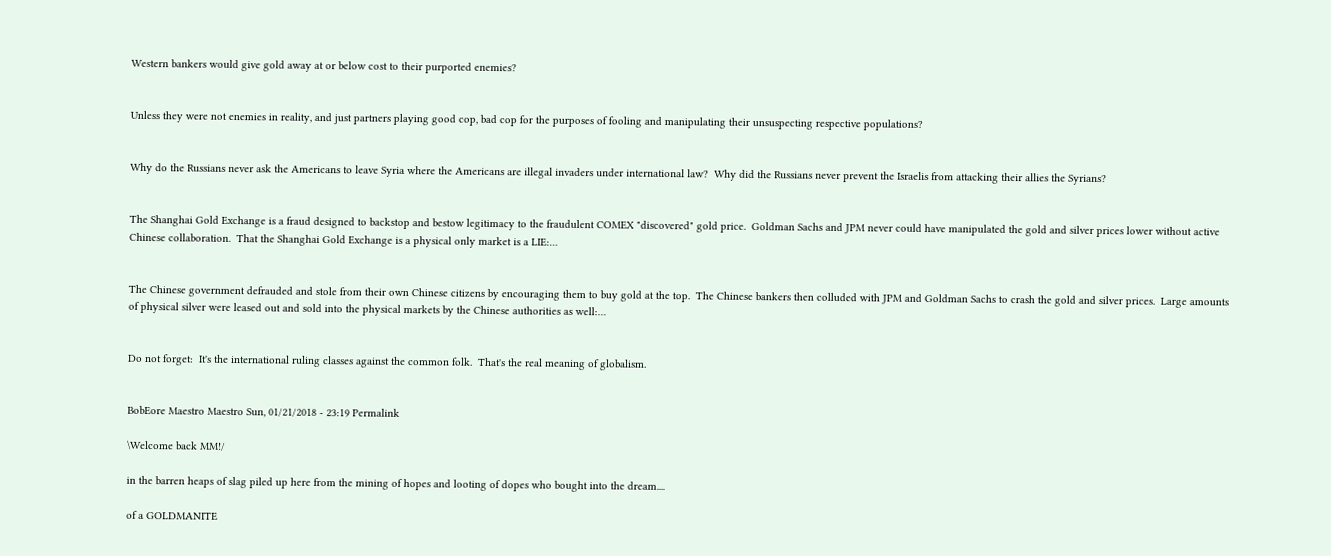Western bankers would give gold away at or below cost to their purported enemies?


Unless they were not enemies in reality, and just partners playing good cop, bad cop for the purposes of fooling and manipulating their unsuspecting respective populations?


Why do the Russians never ask the Americans to leave Syria where the Americans are illegal invaders under international law?  Why did the Russians never prevent the Israelis from attacking their allies the Syrians?


The Shanghai Gold Exchange is a fraud designed to backstop and bestow legitimacy to the fraudulent COMEX "discovered" gold price.  Goldman Sachs and JPM never could have manipulated the gold and silver prices lower without active Chinese collaboration.  That the Shanghai Gold Exchange is a physical only market is a LIE:…


The Chinese government defrauded and stole from their own Chinese citizens by encouraging them to buy gold at the top.  The Chinese bankers then colluded with JPM and Goldman Sachs to crash the gold and silver prices.  Large amounts of physical silver were leased out and sold into the physical markets by the Chinese authorities as well:…


Do not forget:  It's the international ruling classes against the common folk.  That's the real meaning of globalism.


BobEore Maestro Maestro Sun, 01/21/2018 - 23:19 Permalink

\Welcome back MM!/

in the barren heaps of slag piled up here from the mining of hopes and looting of dopes who bought into the dream....

of a GOLDMANITE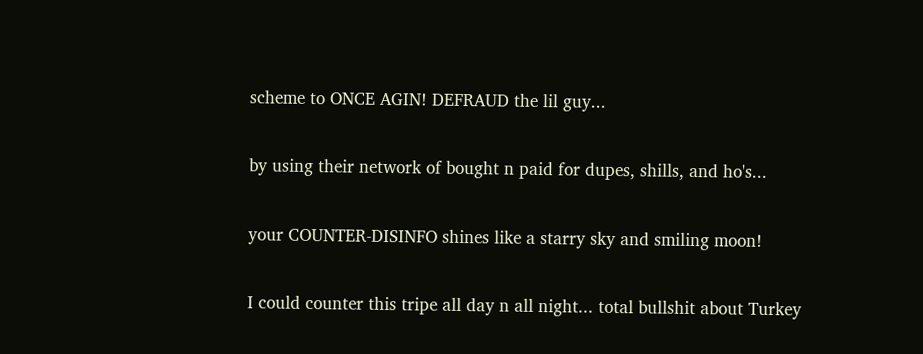scheme to ONCE AGIN! DEFRAUD the lil guy...

by using their network of bought n paid for dupes, shills, and ho's...

your COUNTER-DISINFO shines like a starry sky and smiling moon!

I could counter this tripe all day n all night... total bullshit about Turkey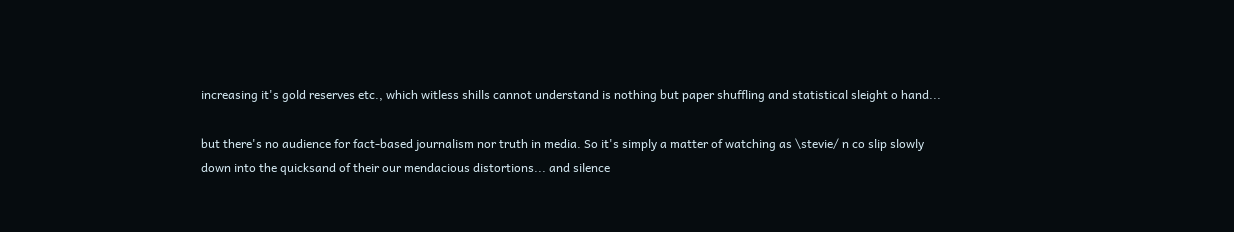increasing it's gold reserves etc., which witless shills cannot understand is nothing but paper shuffling and statistical sleight o hand...

but there's no audience for fact-based journalism nor truth in media. So it's simply a matter of watching as \stevie/ n co slip slowly down into the quicksand of their our mendacious distortions... and silence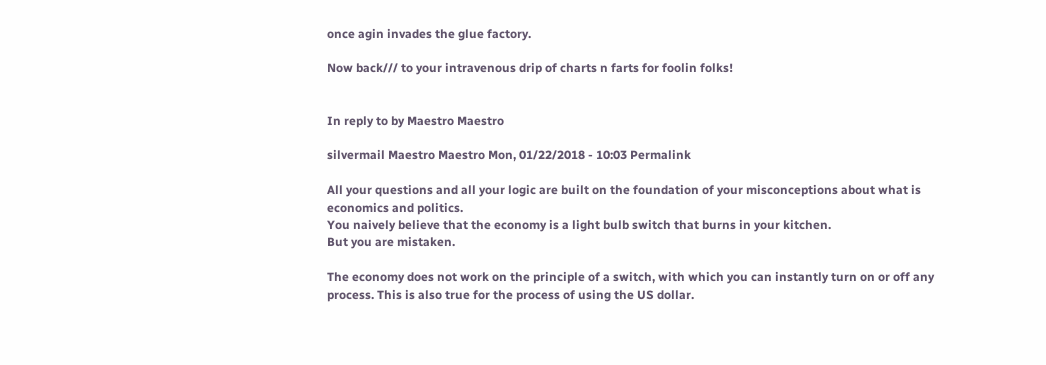once agin invades the glue factory.

Now back/// to your intravenous drip of charts n farts for foolin folks!


In reply to by Maestro Maestro

silvermail Maestro Maestro Mon, 01/22/2018 - 10:03 Permalink

All your questions and all your logic are built on the foundation of your misconceptions about what is economics and politics.
You naively believe that the economy is a light bulb switch that burns in your kitchen.
But you are mistaken.

The economy does not work on the principle of a switch, with which you can instantly turn on or off any process. This is also true for the process of using the US dollar.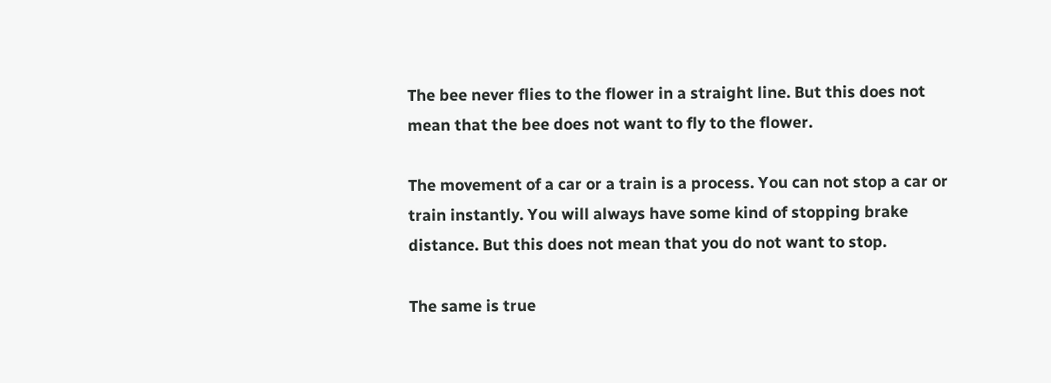The bee never flies to the flower in a straight line. But this does not mean that the bee does not want to fly to the flower.

The movement of a car or a train is a process. You can not stop a car or train instantly. You will always have some kind of stopping brake distance. But this does not mean that you do not want to stop.

The same is true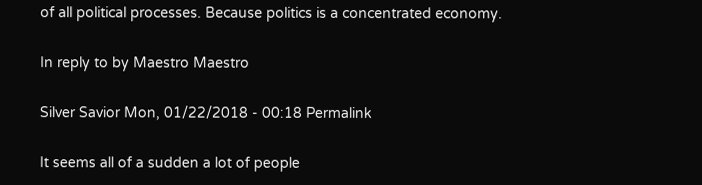of all political processes. Because politics is a concentrated economy.

In reply to by Maestro Maestro

Silver Savior Mon, 01/22/2018 - 00:18 Permalink

It seems all of a sudden a lot of people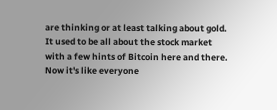are thinking or at least talking about gold. It used to be all about the stock market with a few hints of Bitcoin here and there. Now it's like everyone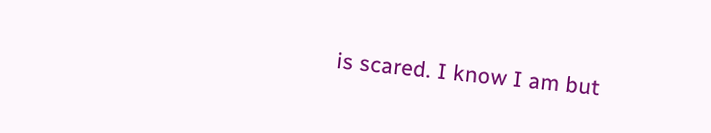is scared. I know I am but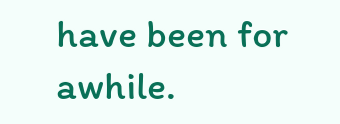have been for awhile.